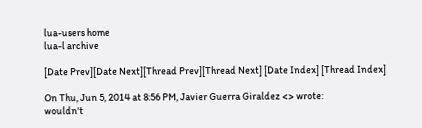lua-users home
lua-l archive

[Date Prev][Date Next][Thread Prev][Thread Next] [Date Index] [Thread Index]

On Thu, Jun 5, 2014 at 8:56 PM, Javier Guerra Giraldez <> wrote:
wouldn't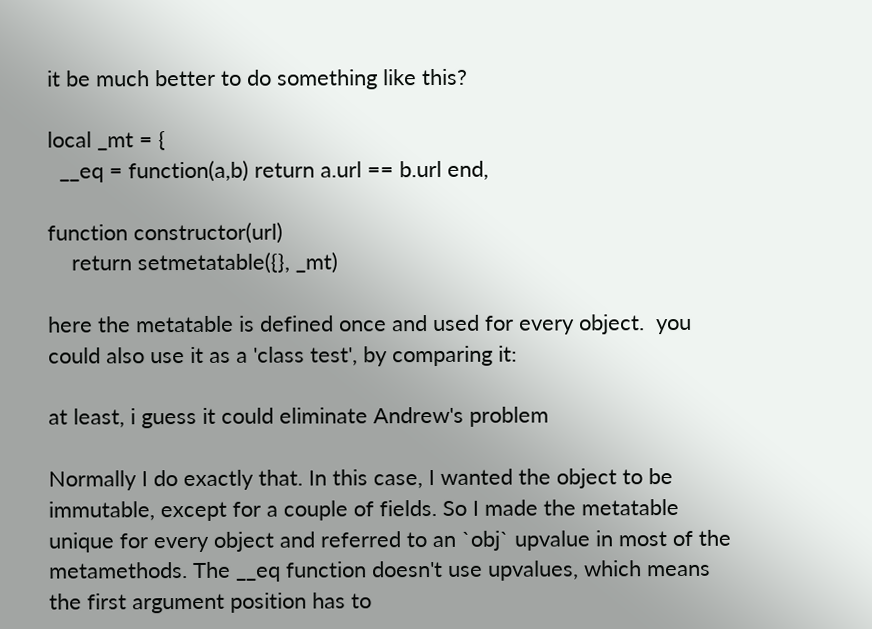it be much better to do something like this?

local _mt = {
  __eq = function(a,b) return a.url == b.url end,

function constructor(url)
    return setmetatable({}, _mt)

here the metatable is defined once and used for every object.  you
could also use it as a 'class test', by comparing it:

at least, i guess it could eliminate Andrew's problem

Normally I do exactly that. In this case, I wanted the object to be immutable, except for a couple of fields. So I made the metatable unique for every object and referred to an `obj` upvalue in most of the metamethods. The __eq function doesn't use upvalues, which means the first argument position has to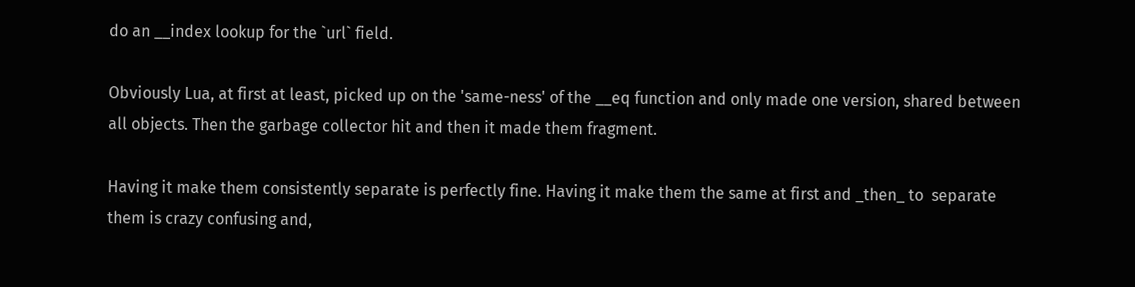do an __index lookup for the `url` field.

Obviously Lua, at first at least, picked up on the 'same-ness' of the __eq function and only made one version, shared between all objects. Then the garbage collector hit and then it made them fragment.

Having it make them consistently separate is perfectly fine. Having it make them the same at first and _then_ to  separate  them is crazy confusing and,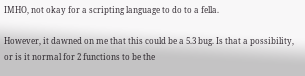IMHO, not okay for a scripting language to do to a fella.

However, it dawned on me that this could be a 5.3 bug. Is that a possibility, or is it normal for 2 functions to be the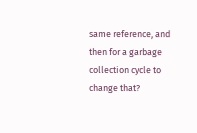same reference, and then for a garbage collection cycle to change that?